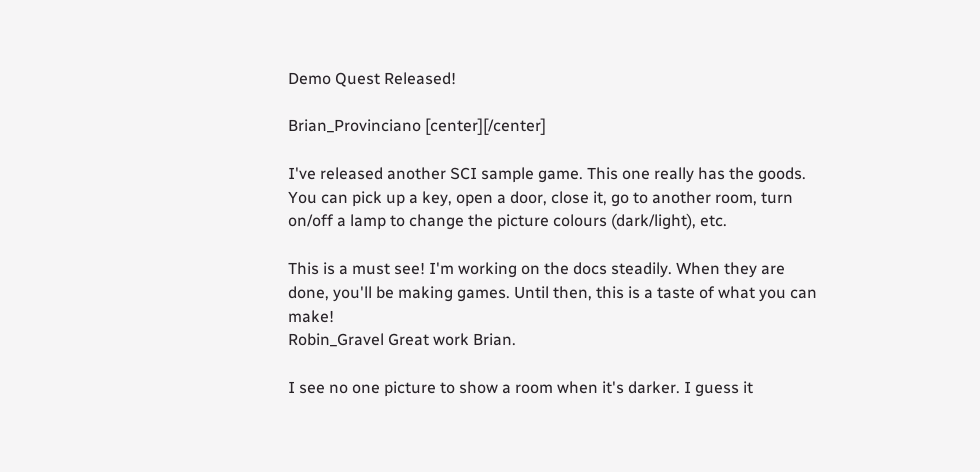Demo Quest Released!

Brian_Provinciano [center][/center]

I've released another SCI sample game. This one really has the goods. You can pick up a key, open a door, close it, go to another room, turn on/off a lamp to change the picture colours (dark/light), etc.

This is a must see! I'm working on the docs steadily. When they are done, you'll be making games. Until then, this is a taste of what you can make!
Robin_Gravel Great work Brian.

I see no one picture to show a room when it's darker. I guess it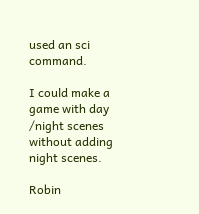used an sci command.

I could make a game with day /night scenes without adding night scenes.

Robin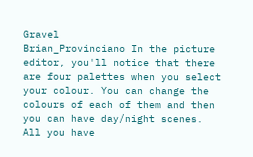Gravel
Brian_Provinciano In the picture editor, you'll notice that there are four palettes when you select your colour. You can change the colours of each of them and then you can have day/night scenes. All you have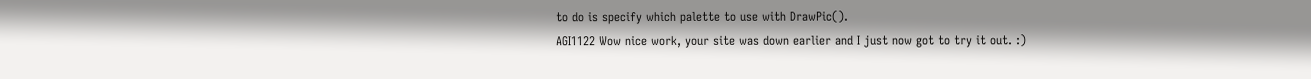to do is specify which palette to use with DrawPic().
AGI1122 Wow nice work, your site was down earlier and I just now got to try it out. :)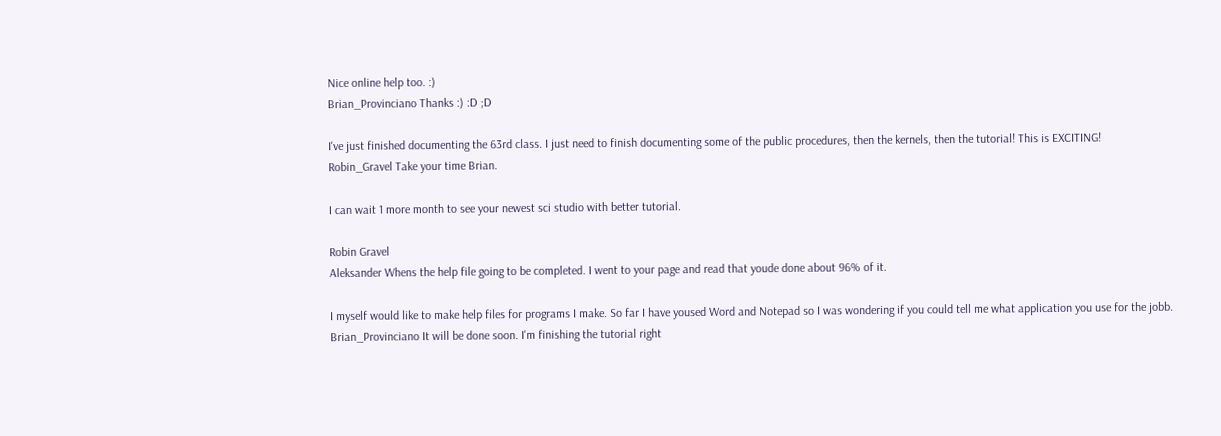Nice online help too. :)
Brian_Provinciano Thanks :) :D ;D

I've just finished documenting the 63rd class. I just need to finish documenting some of the public procedures, then the kernels, then the tutorial! This is EXCITING!
Robin_Gravel Take your time Brian.

I can wait 1 more month to see your newest sci studio with better tutorial.

Robin Gravel
Aleksander Whens the help file going to be completed. I went to your page and read that youde done about 96% of it.

I myself would like to make help files for programs I make. So far I have yoused Word and Notepad so I was wondering if you could tell me what application you use for the jobb.
Brian_Provinciano It will be done soon. I'm finishing the tutorial right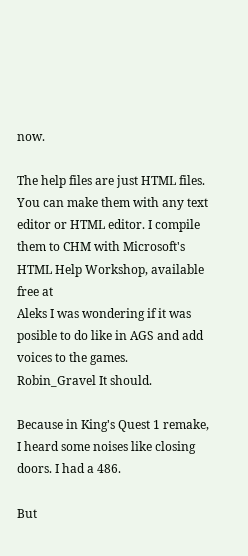now.

The help files are just HTML files. You can make them with any text editor or HTML editor. I compile them to CHM with Microsoft's HTML Help Workshop, available free at
Aleks I was wondering if it was posible to do like in AGS and add voices to the games.
Robin_Gravel It should.

Because in King's Quest 1 remake, I heard some noises like closing doors. I had a 486.

But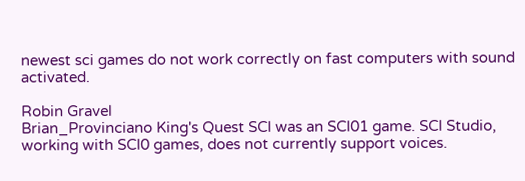newest sci games do not work correctly on fast computers with sound activated.

Robin Gravel
Brian_Provinciano King's Quest SCI was an SCI01 game. SCI Studio, working with SCI0 games, does not currently support voices.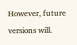However, future versions will.